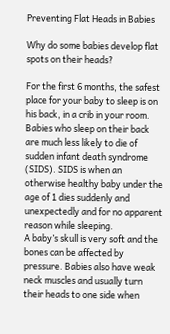Preventing Flat Heads in Babies

Why do some babies develop flat spots on their heads?

For the first 6 months, the safest place for your baby to sleep is on his back, in a crib in your room. Babies who sleep on their back are much less likely to die of sudden infant death syndrome (SIDS). SIDS is when an otherwise healthy baby under the age of 1 dies suddenly and unexpectedly and for no apparent reason while sleeping.
A baby’s skull is very soft and the bones can be affected by pressure. Babies also have weak neck muscles and usually turn their heads to one side when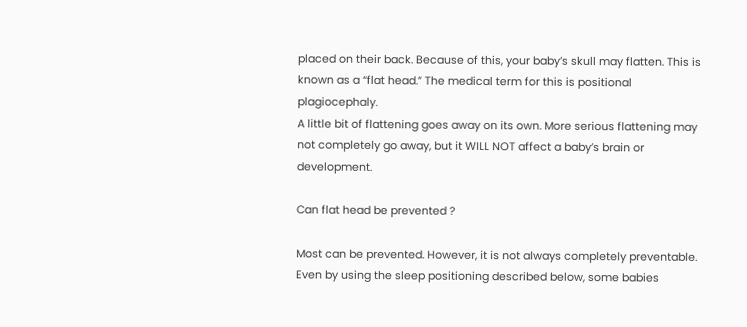placed on their back. Because of this, your baby’s skull may flatten. This is known as a “flat head.” The medical term for this is positional plagiocephaly.
A little bit of flattening goes away on its own. More serious flattening may not completely go away, but it WILL NOT affect a baby’s brain or development.

Can flat head be prevented ?

Most can be prevented. However, it is not always completely preventable. Even by using the sleep positioning described below, some babies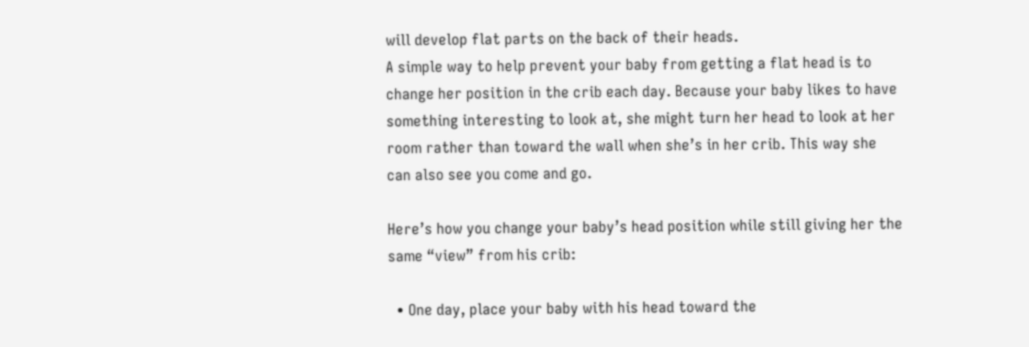will develop flat parts on the back of their heads.
A simple way to help prevent your baby from getting a flat head is to change her position in the crib each day. Because your baby likes to have something interesting to look at, she might turn her head to look at her room rather than toward the wall when she’s in her crib. This way she can also see you come and go.

Here’s how you change your baby’s head position while still giving her the same “view” from his crib:

  • One day, place your baby with his head toward the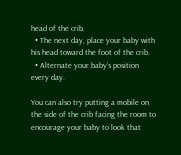head of the crib.
  • The next day, place your baby with his head toward the foot of the crib.
  • Alternate your baby’s position every day.

You can also try putting a mobile on the side of the crib facing the room to encourage your baby to look that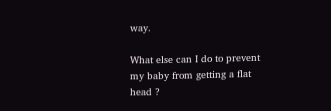way.

What else can I do to prevent my baby from getting a flat head ?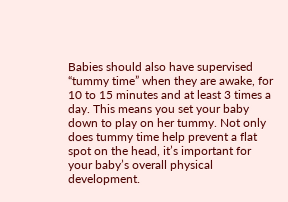Babies should also have supervised “tummy time” when they are awake, for 10 to 15 minutes and at least 3 times a day. This means you set your baby down to play on her tummy. Not only does tummy time help prevent a flat spot on the head, it’s important for your baby’s overall physical development.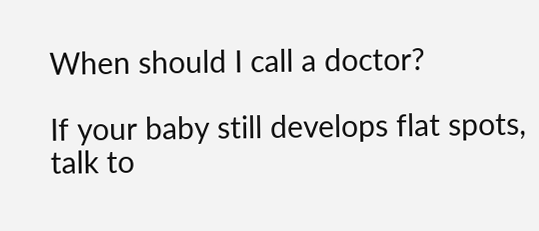When should I call a doctor?

If your baby still develops flat spots, talk to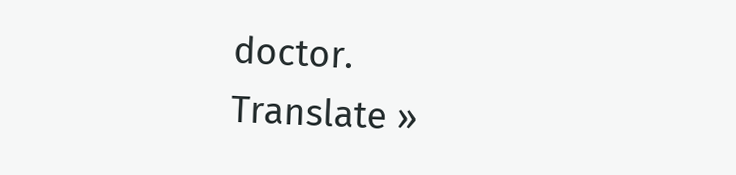doctor.
Translate »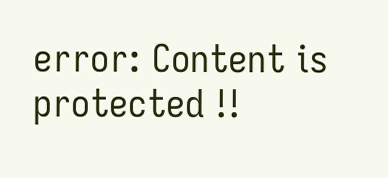error: Content is protected !!